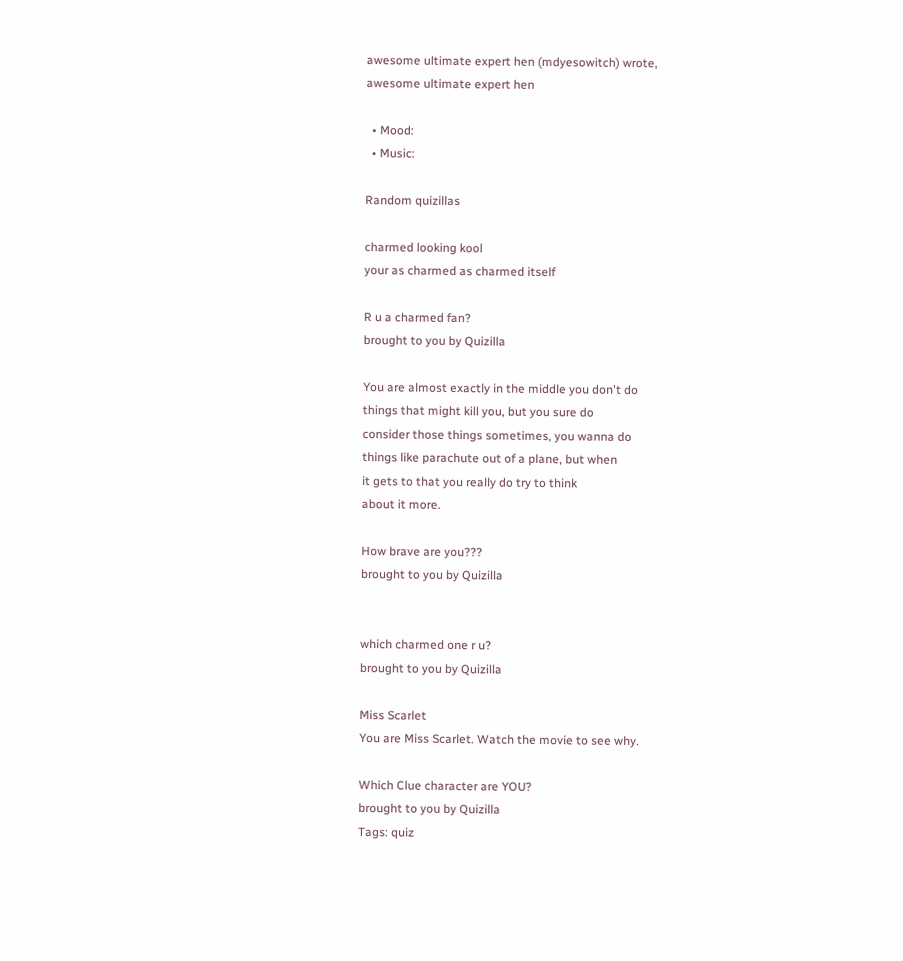awesome ultimate expert hen (mdyesowitch) wrote,
awesome ultimate expert hen

  • Mood:
  • Music:

Random quizillas

charmed looking kool
your as charmed as charmed itself

R u a charmed fan?
brought to you by Quizilla

You are almost exactly in the middle you don't do
things that might kill you, but you sure do
consider those things sometimes, you wanna do
things like parachute out of a plane, but when
it gets to that you really do try to think
about it more.

How brave are you???
brought to you by Quizilla


which charmed one r u?
brought to you by Quizilla

Miss Scarlet
You are Miss Scarlet. Watch the movie to see why.

Which Clue character are YOU?
brought to you by Quizilla
Tags: quiz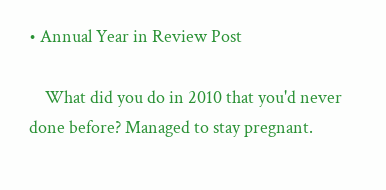• Annual Year in Review Post

    What did you do in 2010 that you'd never done before? Managed to stay pregnant.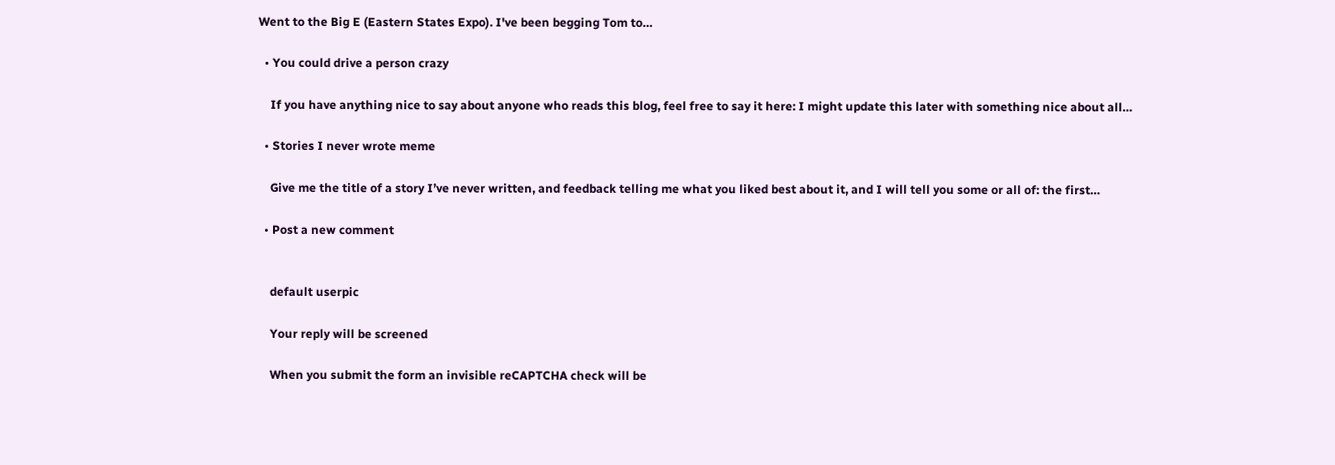Went to the Big E (Eastern States Expo). I've been begging Tom to…

  • You could drive a person crazy

    If you have anything nice to say about anyone who reads this blog, feel free to say it here: I might update this later with something nice about all…

  • Stories I never wrote meme

    Give me the title of a story I’ve never written, and feedback telling me what you liked best about it, and I will tell you some or all of: the first…

  • Post a new comment


    default userpic

    Your reply will be screened

    When you submit the form an invisible reCAPTCHA check will be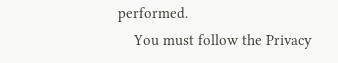performed.
    You must follow the Privacy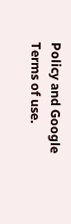Policy and Google Terms of use.